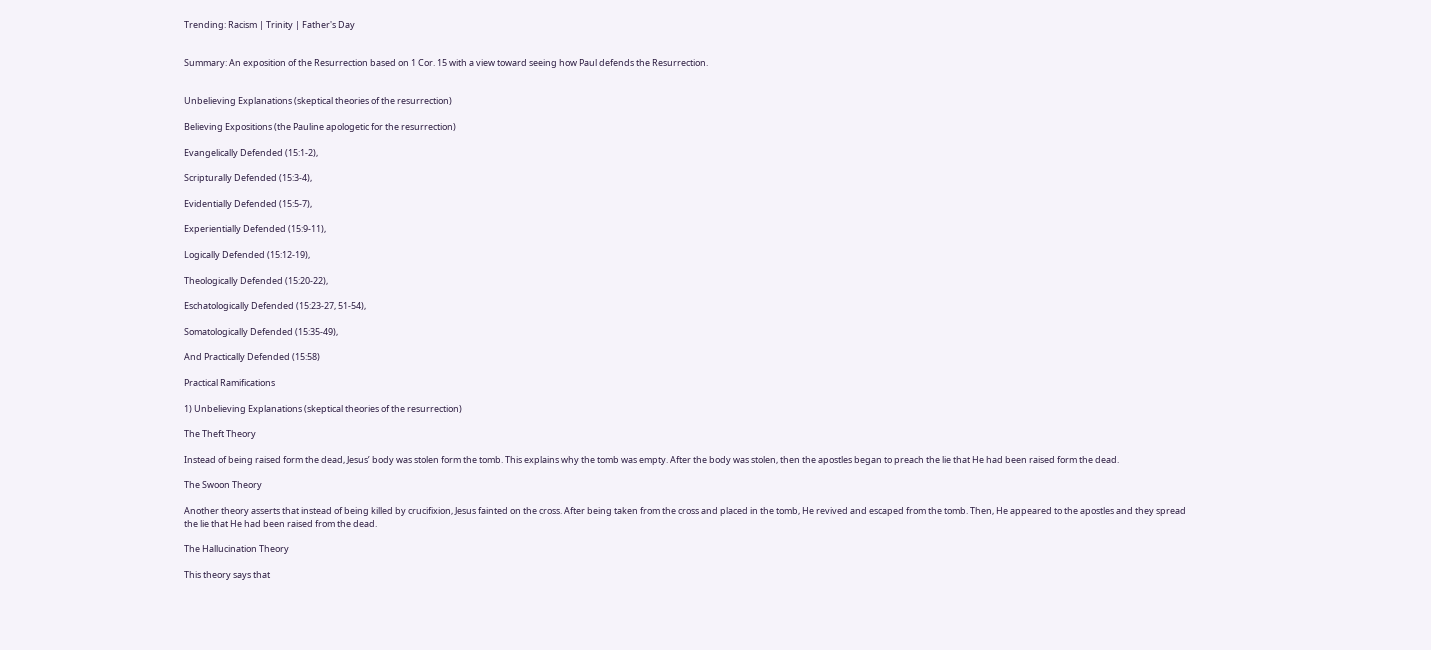Trending: Racism | Trinity | Father's Day


Summary: An exposition of the Resurrection based on 1 Cor. 15 with a view toward seeing how Paul defends the Resurrection.


Unbelieving Explanations (skeptical theories of the resurrection)

Believing Expositions (the Pauline apologetic for the resurrection)

Evangelically Defended (15:1-2),

Scripturally Defended (15:3-4),

Evidentially Defended (15:5-7),

Experientially Defended (15:9-11),

Logically Defended (15:12-19),

Theologically Defended (15:20-22),

Eschatologically Defended (15:23-27, 51-54),

Somatologically Defended (15:35-49),

And Practically Defended (15:58)

Practical Ramifications

1) Unbelieving Explanations (skeptical theories of the resurrection)

The Theft Theory

Instead of being raised form the dead, Jesus’ body was stolen form the tomb. This explains why the tomb was empty. After the body was stolen, then the apostles began to preach the lie that He had been raised form the dead.

The Swoon Theory

Another theory asserts that instead of being killed by crucifixion, Jesus fainted on the cross. After being taken from the cross and placed in the tomb, He revived and escaped from the tomb. Then, He appeared to the apostles and they spread the lie that He had been raised from the dead.

The Hallucination Theory

This theory says that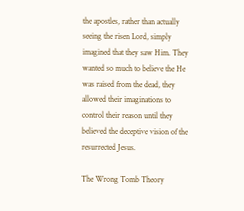the apostles, rather than actually seeing the risen Lord, simply imagined that they saw Him. They wanted so much to believe the He was raised from the dead, they allowed their imaginations to control their reason until they believed the deceptive vision of the resurrected Jesus.

The Wrong Tomb Theory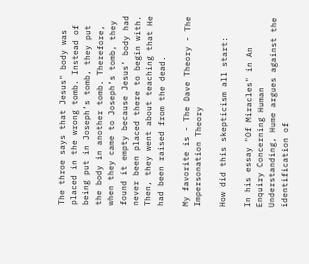The throe says that Jesus" body was placed in the wrong tomb. Instead of being put in Joseph’s tomb, they put the body in another tomb. Therefore, when they came to Joseph’s tomb, they found it empty because Jesus’ body had never been placed there to begin with. Then, they went about teaching that He had been raised from the dead.

My favorite is - The Dave Theory - The Impersonation Theory

How did this skepticism all start:

In his essay "Of Miracles" in An Enquiry Concerning Human Understanding, Hume argues against the identification of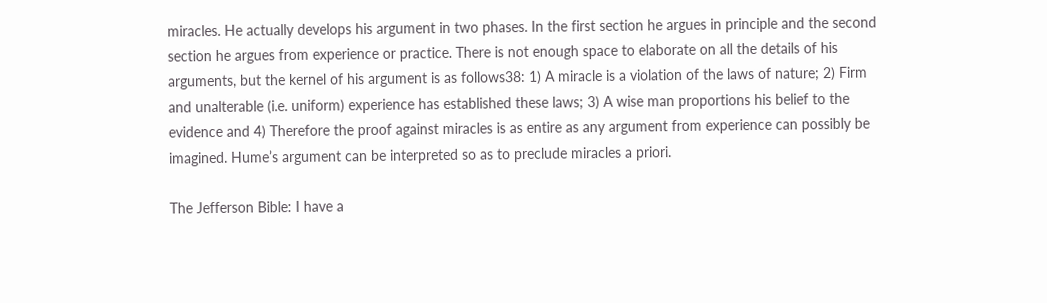miracles. He actually develops his argument in two phases. In the first section he argues in principle and the second section he argues from experience or practice. There is not enough space to elaborate on all the details of his arguments, but the kernel of his argument is as follows38: 1) A miracle is a violation of the laws of nature; 2) Firm and unalterable (i.e. uniform) experience has established these laws; 3) A wise man proportions his belief to the evidence and 4) Therefore the proof against miracles is as entire as any argument from experience can possibly be imagined. Hume’s argument can be interpreted so as to preclude miracles a priori.

The Jefferson Bible: I have a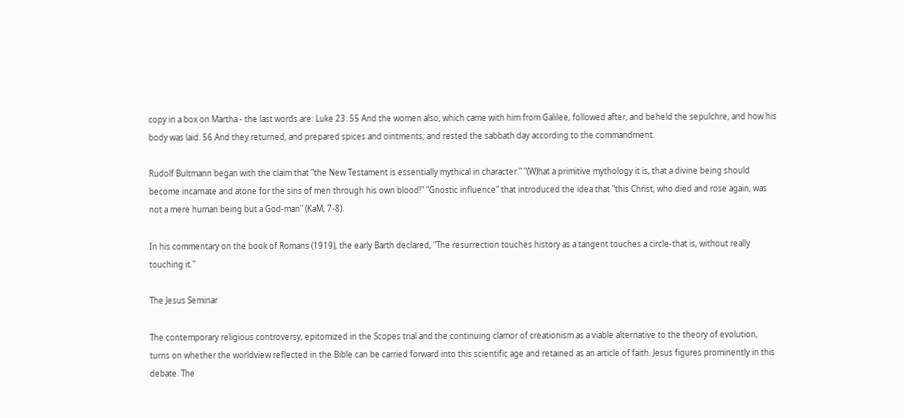copy in a box on Martha - the last words are: Luke 23: 55 And the women also, which came with him from Galilee, followed after, and beheld the sepulchre, and how his body was laid. 56 And they returned, and prepared spices and ointments; and rested the sabbath day according to the commandment.

Rudolf Bultmann began with the claim that "the New Testament is essentially mythical in character." "(W)hat a primitive mythology it is, that a divine being should become incarnate and atone for the sins of men through his own blood!" "Gnostic influence" that introduced the idea that "this Christ, who died and rose again, was not a mere human being but a God-man" (KaM, 7-8).

In his commentary on the book of Romans (1919), the early Barth declared, "The resurrection touches history as a tangent touches a circle-that is, without really touching it."

The Jesus Seminar

The contemporary religious controversy, epitomized in the Scopes trial and the continuing clamor of creationism as a viable alternative to the theory of evolution, turns on whether the worldview reflected in the Bible can be carried forward into this scientific age and retained as an article of faith. Jesus figures prominently in this debate. The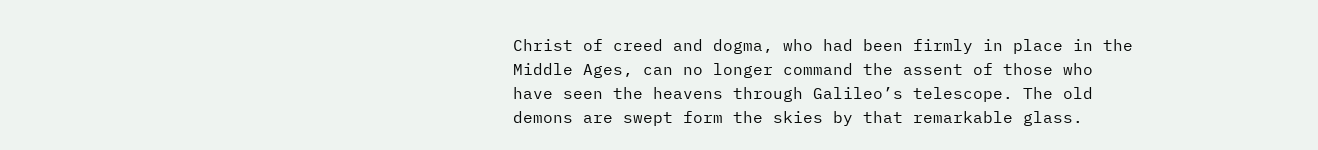Christ of creed and dogma, who had been firmly in place in the Middle Ages, can no longer command the assent of those who have seen the heavens through Galileo’s telescope. The old demons are swept form the skies by that remarkable glass.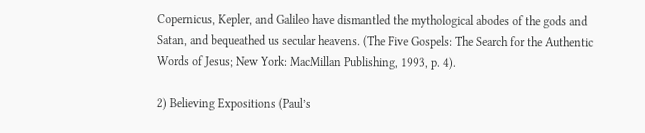Copernicus, Kepler, and Galileo have dismantled the mythological abodes of the gods and Satan, and bequeathed us secular heavens. (The Five Gospels: The Search for the Authentic Words of Jesus; New York: MacMillan Publishing, 1993, p. 4).

2) Believing Expositions (Paul’s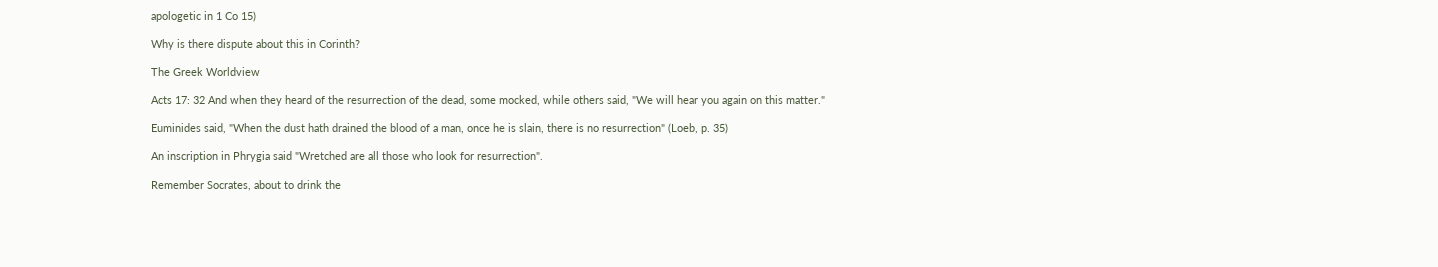apologetic in 1 Co 15)

Why is there dispute about this in Corinth?

The Greek Worldview

Acts 17: 32 And when they heard of the resurrection of the dead, some mocked, while others said, "We will hear you again on this matter."

Euminides said, "When the dust hath drained the blood of a man, once he is slain, there is no resurrection" (Loeb, p. 35)

An inscription in Phrygia said "Wretched are all those who look for resurrection".

Remember Socrates, about to drink the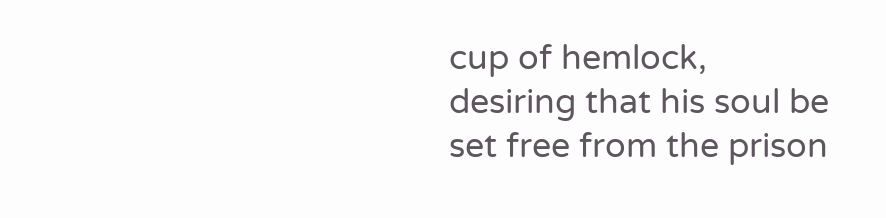cup of hemlock, desiring that his soul be set free from the prison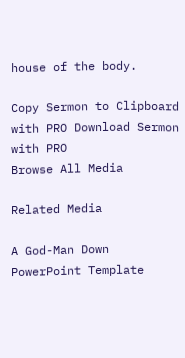house of the body.

Copy Sermon to Clipboard with PRO Download Sermon with PRO
Browse All Media

Related Media

A God-Man Down
PowerPoint Template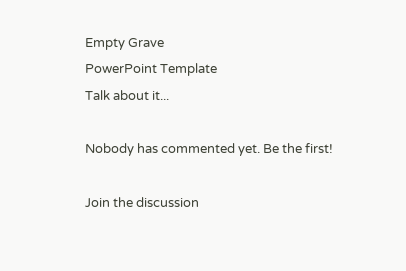Empty Grave
PowerPoint Template
Talk about it...

Nobody has commented yet. Be the first!

Join the discussion